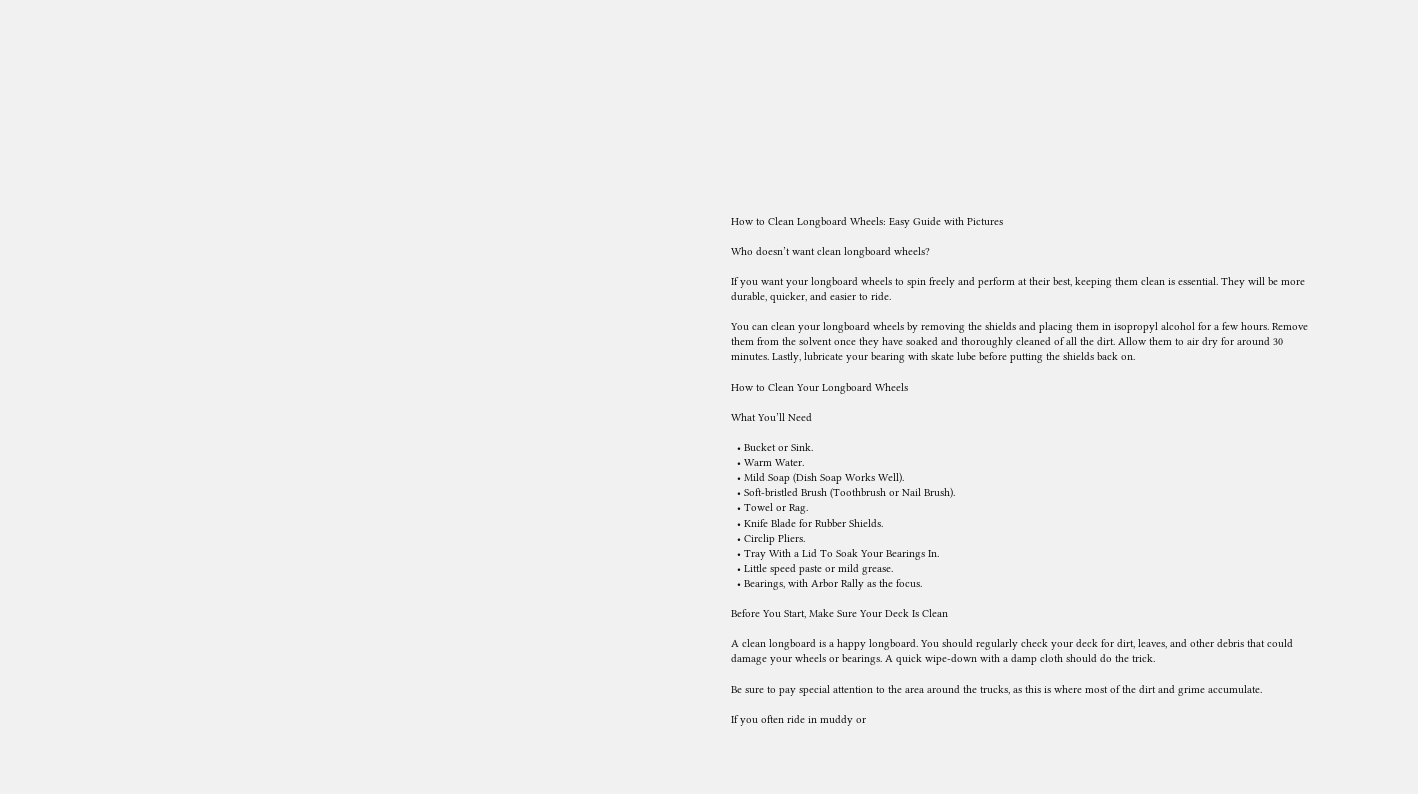How to Clean Longboard Wheels: Easy Guide with Pictures

Who doesn’t want clean longboard wheels?

If you want your longboard wheels to spin freely and perform at their best, keeping them clean is essential. They will be more durable, quicker, and easier to ride.

You can clean your longboard wheels by removing the shields and placing them in isopropyl alcohol for a few hours. Remove them from the solvent once they have soaked and thoroughly cleaned of all the dirt. Allow them to air dry for around 30 minutes. Lastly, lubricate your bearing with skate lube before putting the shields back on.

How to Clean Your Longboard Wheels

What You’ll Need

  • Bucket or Sink.
  • Warm Water.
  • Mild Soap (Dish Soap Works Well).
  • Soft-bristled Brush (Toothbrush or Nail Brush).
  • Towel or Rag.
  • Knife Blade for Rubber Shields.
  • Circlip Pliers.
  • Tray With a Lid To Soak Your Bearings In.
  • Little speed paste or mild grease.
  • Bearings, with Arbor Rally as the focus.

Before You Start, Make Sure Your Deck Is Clean

A clean longboard is a happy longboard. You should regularly check your deck for dirt, leaves, and other debris that could damage your wheels or bearings. A quick wipe-down with a damp cloth should do the trick.

Be sure to pay special attention to the area around the trucks, as this is where most of the dirt and grime accumulate.

If you often ride in muddy or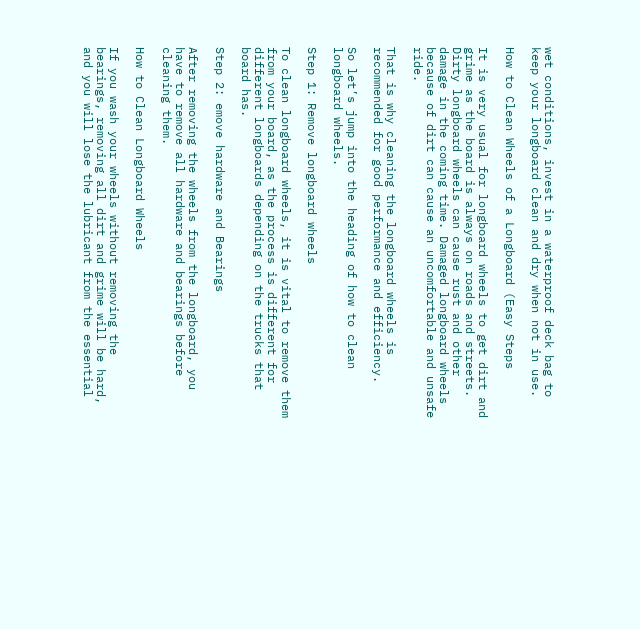wet conditions, invest in a waterproof deck bag to keep your longboard clean and dry when not in use.

How to Clean Wheels of a Longboard (Easy Steps

It is very usual for longboard wheels to get dirt and grime as the board is always on roads and streets. Dirty longboard wheels can cause rust and other damage in the coming time. Damaged longboard wheels because of dirt can cause an uncomfortable and unsafe ride.

That is why cleaning the longboard wheels is recommended for good performance and efficiency.

So let’s jump into the heading of how to clean longboard wheels.

Step 1: Remove longboard wheels

To clean longboard wheels, it is vital to remove them from your board, as the process is different for different longboards depending on the trucks that board has.

Step 2: emove hardware and Bearings

After removing the wheels from the longboard, you have to remove all hardware and bearings before cleaning them.

How to Clean Longboard Wheels

If you wash your wheels without removing the bearings, removing all dirt and grime will be hard, and you will lose the lubricant from the essential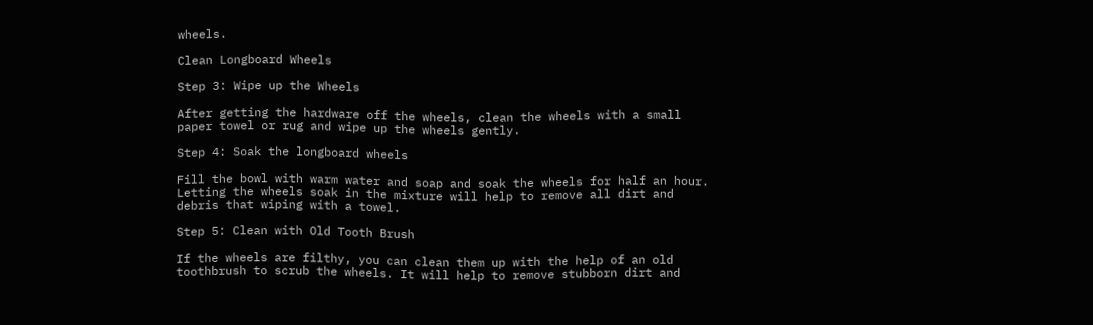wheels.

Clean Longboard Wheels

Step 3: Wipe up the Wheels

After getting the hardware off the wheels, clean the wheels with a small paper towel or rug and wipe up the wheels gently.

Step 4: Soak the longboard wheels

Fill the bowl with warm water and soap and soak the wheels for half an hour. Letting the wheels soak in the mixture will help to remove all dirt and debris that wiping with a towel.

Step 5: Clean with Old Tooth Brush

If the wheels are filthy, you can clean them up with the help of an old toothbrush to scrub the wheels. It will help to remove stubborn dirt and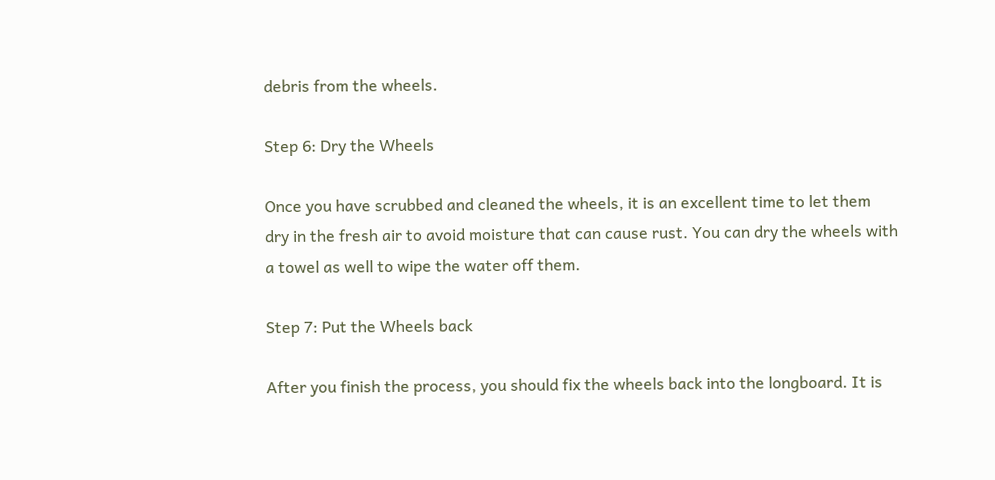debris from the wheels.

Step 6: Dry the Wheels

Once you have scrubbed and cleaned the wheels, it is an excellent time to let them dry in the fresh air to avoid moisture that can cause rust. You can dry the wheels with a towel as well to wipe the water off them.

Step 7: Put the Wheels back

After you finish the process, you should fix the wheels back into the longboard. It is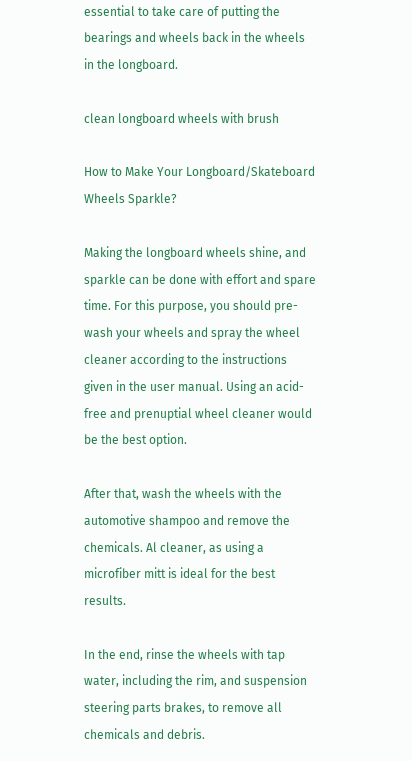essential to take care of putting the bearings and wheels back in the wheels in the longboard.

clean longboard wheels with brush

How to Make Your Longboard/Skateboard Wheels Sparkle?

Making the longboard wheels shine, and sparkle can be done with effort and spare time. For this purpose, you should pre-wash your wheels and spray the wheel cleaner according to the instructions given in the user manual. Using an acid-free and prenuptial wheel cleaner would be the best option.

After that, wash the wheels with the automotive shampoo and remove the chemicals. Al cleaner, as using a microfiber mitt is ideal for the best results.

In the end, rinse the wheels with tap water, including the rim, and suspension steering parts brakes, to remove all chemicals and debris.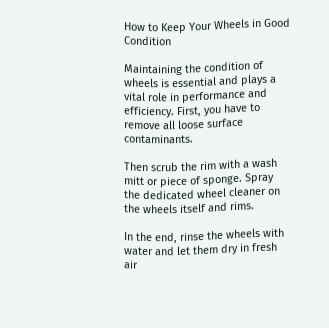How to Keep Your Wheels in Good Condition

Maintaining the condition of wheels is essential and plays a vital role in performance and efficiency. First, you have to remove all loose surface contaminants.

Then scrub the rim with a wash mitt or piece of sponge. Spray the dedicated wheel cleaner on the wheels itself and rims.

In the end, rinse the wheels with water and let them dry in fresh air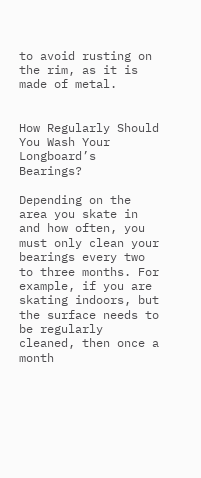to avoid rusting on the rim, as it is made of metal.


How Regularly Should You Wash Your Longboard’s Bearings?

Depending on the area you skate in and how often, you must only clean your bearings every two to three months. For example, if you are skating indoors, but the surface needs to be regularly cleaned, then once a month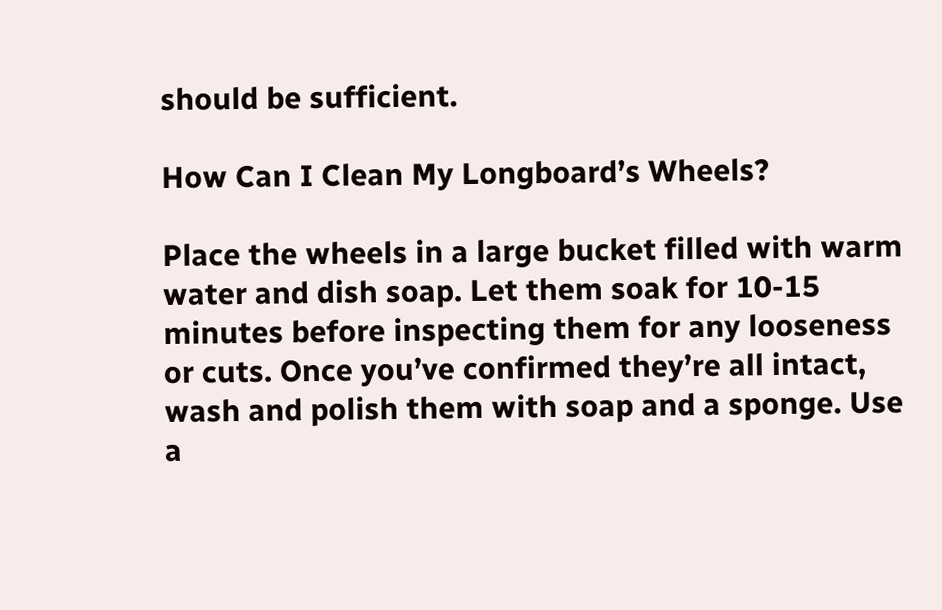should be sufficient.

How Can I Clean My Longboard’s Wheels?

Place the wheels in a large bucket filled with warm water and dish soap. Let them soak for 10-15 minutes before inspecting them for any looseness or cuts. Once you’ve confirmed they’re all intact, wash and polish them with soap and a sponge. Use a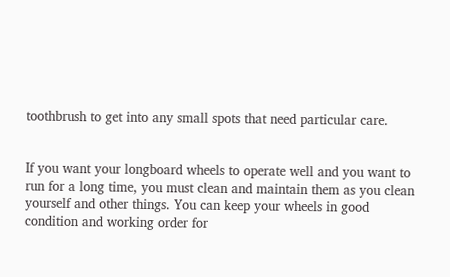toothbrush to get into any small spots that need particular care.


If you want your longboard wheels to operate well and you want to run for a long time, you must clean and maintain them as you clean yourself and other things. You can keep your wheels in good condition and working order for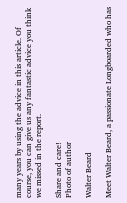many years by using the advice in this article. Of course, you can give us any fantastic advice you think we missed in the report.

Share and care!
Photo of author

Walter Beard

Meet Walter Beard, a passionate Longboarded who has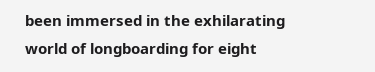been immersed in the exhilarating world of longboarding for eight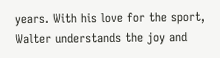years. With his love for the sport, Walter understands the joy and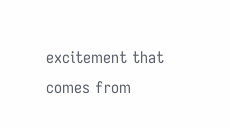excitement that comes from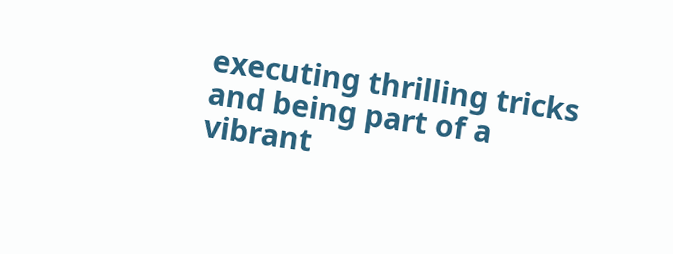executing thrilling tricks and being part of a vibrant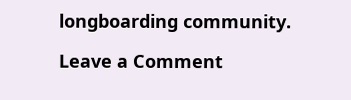longboarding community.

Leave a Comment